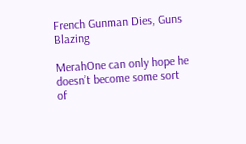French Gunman Dies, Guns Blazing

MerahOne can only hope he doesn’t become some sort of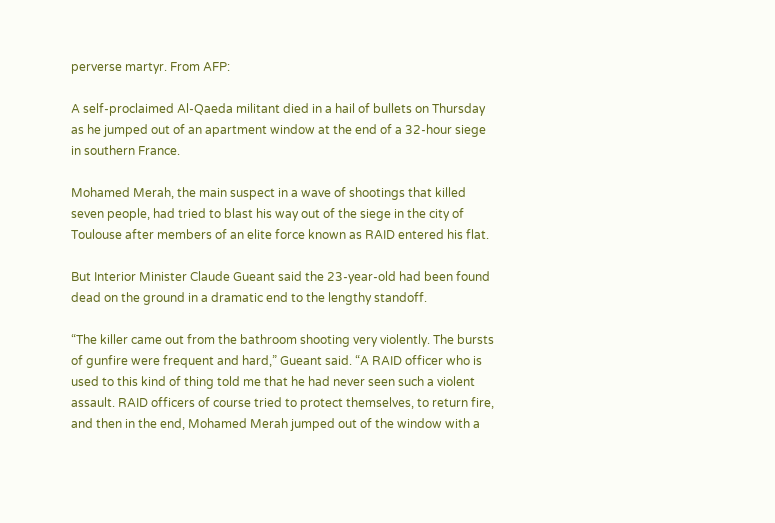perverse martyr. From AFP:

A self-proclaimed Al-Qaeda militant died in a hail of bullets on Thursday as he jumped out of an apartment window at the end of a 32-hour siege in southern France.

Mohamed Merah, the main suspect in a wave of shootings that killed seven people, had tried to blast his way out of the siege in the city of Toulouse after members of an elite force known as RAID entered his flat.

But Interior Minister Claude Gueant said the 23-year-old had been found dead on the ground in a dramatic end to the lengthy standoff.

“The killer came out from the bathroom shooting very violently. The bursts of gunfire were frequent and hard,” Gueant said. “A RAID officer who is used to this kind of thing told me that he had never seen such a violent assault. RAID officers of course tried to protect themselves, to return fire, and then in the end, Mohamed Merah jumped out of the window with a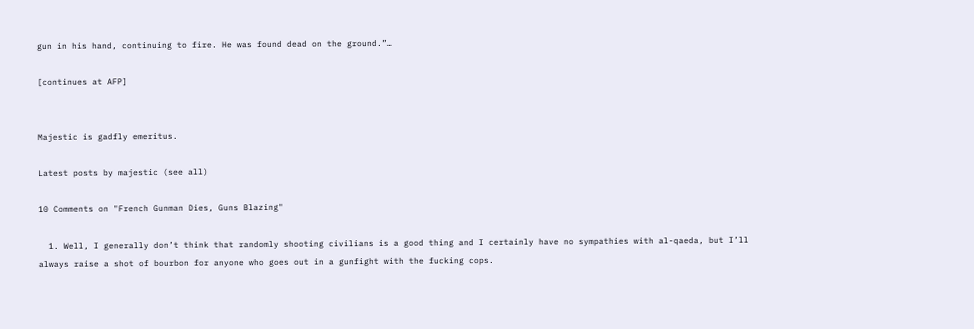gun in his hand, continuing to fire. He was found dead on the ground.”…

[continues at AFP]


Majestic is gadfly emeritus.

Latest posts by majestic (see all)

10 Comments on "French Gunman Dies, Guns Blazing"

  1. Well, I generally don’t think that randomly shooting civilians is a good thing and I certainly have no sympathies with al-qaeda, but I’ll always raise a shot of bourbon for anyone who goes out in a gunfight with the fucking cops.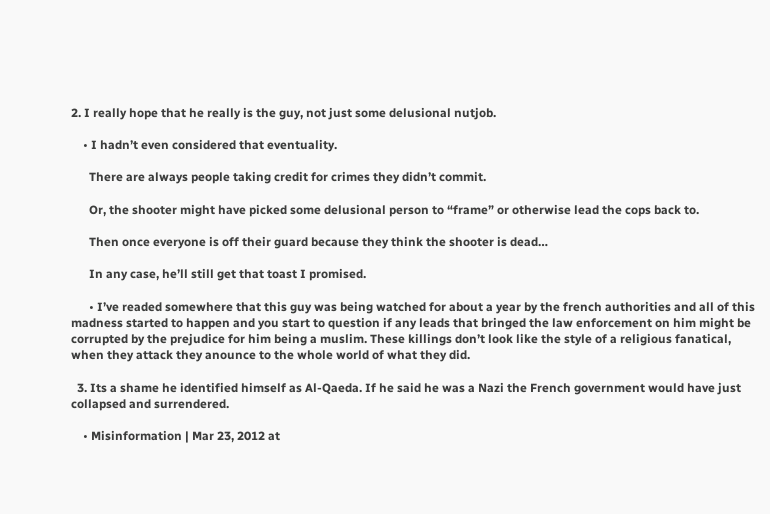2. I really hope that he really is the guy, not just some delusional nutjob.

    • I hadn’t even considered that eventuality.

      There are always people taking credit for crimes they didn’t commit.

      Or, the shooter might have picked some delusional person to “frame” or otherwise lead the cops back to.

      Then once everyone is off their guard because they think the shooter is dead…

      In any case, he’ll still get that toast I promised.

      • I’ve readed somewhere that this guy was being watched for about a year by the french authorities and all of this madness started to happen and you start to question if any leads that bringed the law enforcement on him might be corrupted by the prejudice for him being a muslim. These killings don’t look like the style of a religious fanatical, when they attack they anounce to the whole world of what they did.

  3. Its a shame he identified himself as Al-Qaeda. If he said he was a Nazi the French government would have just collapsed and surrendered.

    • Misinformation | Mar 23, 2012 at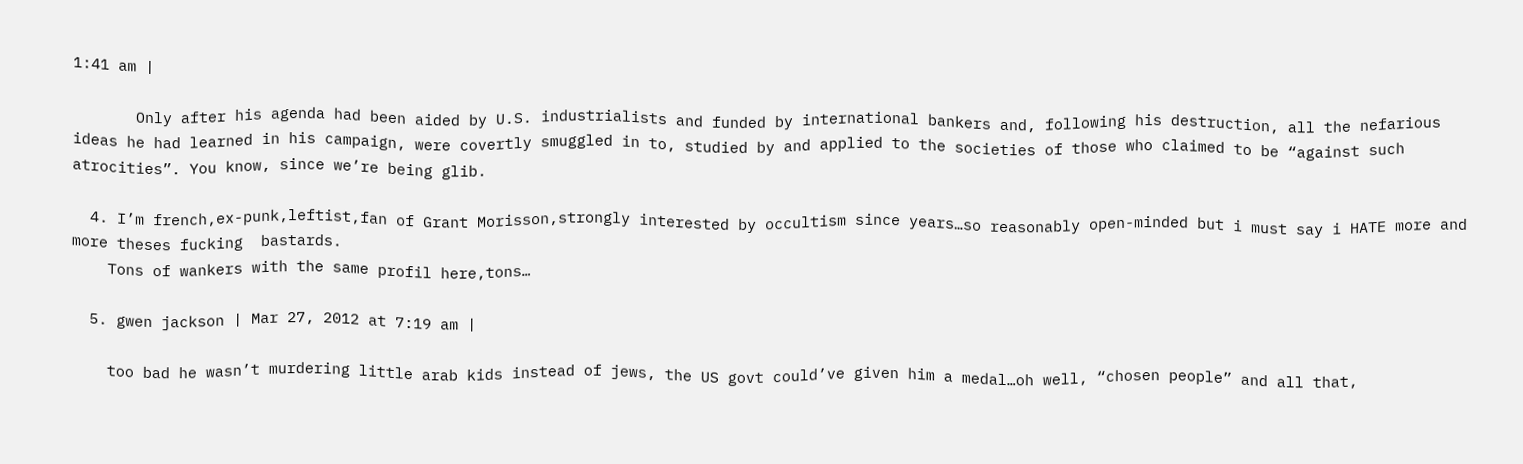1:41 am |

       Only after his agenda had been aided by U.S. industrialists and funded by international bankers and, following his destruction, all the nefarious ideas he had learned in his campaign, were covertly smuggled in to, studied by and applied to the societies of those who claimed to be “against such atrocities”. You know, since we’re being glib.

  4. I’m french,ex-punk,leftist,fan of Grant Morisson,strongly interested by occultism since years…so reasonably open-minded but i must say i HATE more and more theses fucking  bastards.
    Tons of wankers with the same profil here,tons…

  5. gwen jackson | Mar 27, 2012 at 7:19 am |

    too bad he wasn’t murdering little arab kids instead of jews, the US govt could’ve given him a medal…oh well, “chosen people” and all that,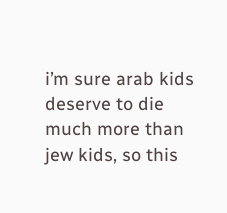i’m sure arab kids deserve to die much more than jew kids, so this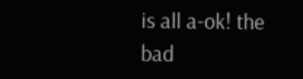is all a-ok! the bad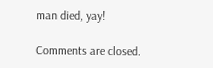man died, yay!

Comments are closed.